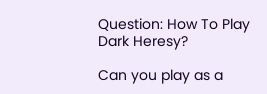Question: How To Play Dark Heresy?

Can you play as a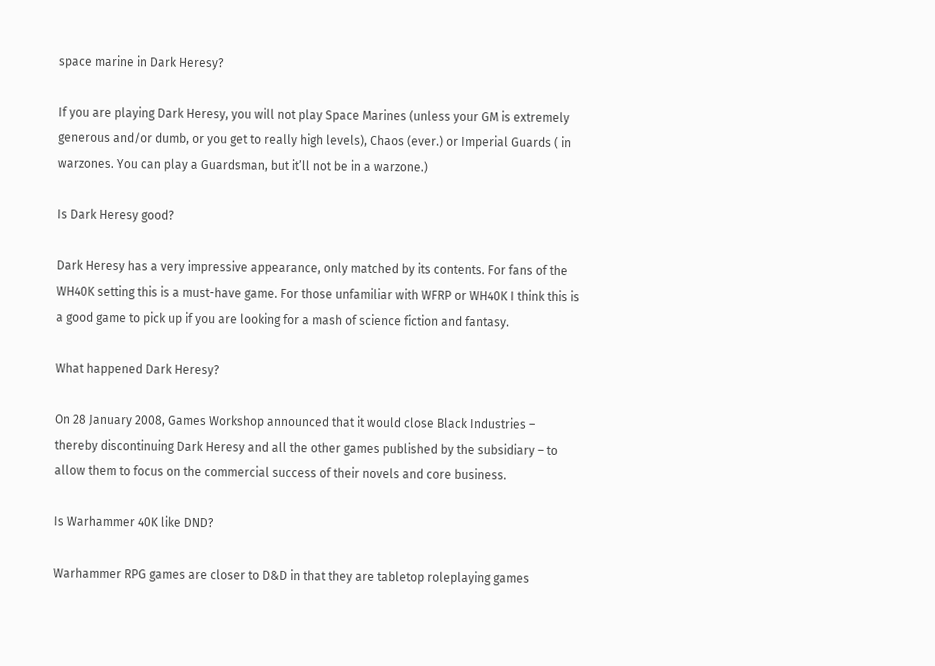space marine in Dark Heresy?

If you are playing Dark Heresy, you will not play Space Marines (unless your GM is extremely generous and/or dumb, or you get to really high levels), Chaos (ever.) or Imperial Guards ( in warzones. You can play a Guardsman, but it’ll not be in a warzone.)

Is Dark Heresy good?

Dark Heresy has a very impressive appearance, only matched by its contents. For fans of the WH40K setting this is a must-have game. For those unfamiliar with WFRP or WH40K I think this is a good game to pick up if you are looking for a mash of science fiction and fantasy.

What happened Dark Heresy?

On 28 January 2008, Games Workshop announced that it would close Black Industries – thereby discontinuing Dark Heresy and all the other games published by the subsidiary – to allow them to focus on the commercial success of their novels and core business.

Is Warhammer 40K like DND?

Warhammer RPG games are closer to D&D in that they are tabletop roleplaying games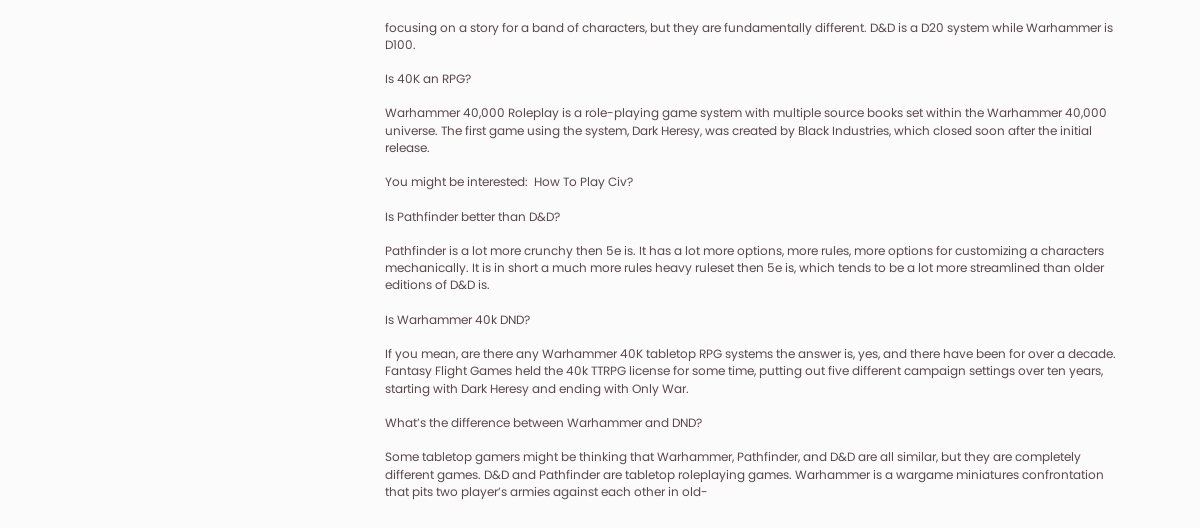focusing on a story for a band of characters, but they are fundamentally different. D&D is a D20 system while Warhammer is D100.

Is 40K an RPG?

Warhammer 40,000 Roleplay is a role-playing game system with multiple source books set within the Warhammer 40,000 universe. The first game using the system, Dark Heresy, was created by Black Industries, which closed soon after the initial release.

You might be interested:  How To Play Civ?

Is Pathfinder better than D&D?

Pathfinder is a lot more crunchy then 5e is. It has a lot more options, more rules, more options for customizing a characters mechanically. It is in short a much more rules heavy ruleset then 5e is, which tends to be a lot more streamlined than older editions of D&D is.

Is Warhammer 40k DND?

If you mean, are there any Warhammer 40K tabletop RPG systems the answer is, yes, and there have been for over a decade. Fantasy Flight Games held the 40k TTRPG license for some time, putting out five different campaign settings over ten years, starting with Dark Heresy and ending with Only War.

What’s the difference between Warhammer and DND?

Some tabletop gamers might be thinking that Warhammer, Pathfinder, and D&D are all similar, but they are completely different games. D&D and Pathfinder are tabletop roleplaying games. Warhammer is a wargame miniatures confrontation that pits two player’s armies against each other in old-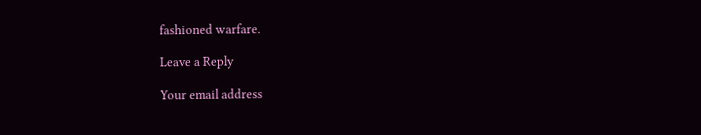fashioned warfare.

Leave a Reply

Your email address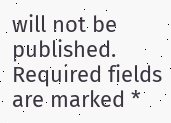will not be published. Required fields are marked *